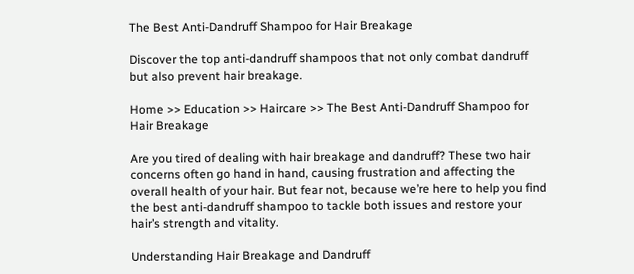The Best Anti-Dandruff Shampoo for Hair Breakage

Discover the top anti-dandruff shampoos that not only combat dandruff but also prevent hair breakage.

Home >> Education >> Haircare >> The Best Anti-Dandruff Shampoo for Hair Breakage

Are you tired of dealing with hair breakage and dandruff? These two hair concerns often go hand in hand, causing frustration and affecting the overall health of your hair. But fear not, because we’re here to help you find the best anti-dandruff shampoo to tackle both issues and restore your hair’s strength and vitality.

Understanding Hair Breakage and Dandruff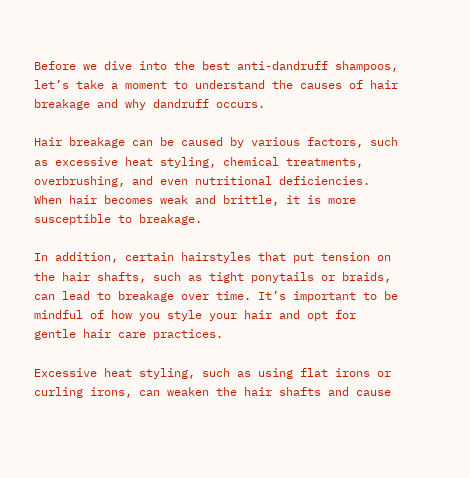Before we dive into the best anti-dandruff shampoos, let’s take a moment to understand the causes of hair breakage and why dandruff occurs.

Hair breakage can be caused by various factors, such as excessive heat styling, chemical treatments, overbrushing, and even nutritional deficiencies. When hair becomes weak and brittle, it is more susceptible to breakage.

In addition, certain hairstyles that put tension on the hair shafts, such as tight ponytails or braids, can lead to breakage over time. It’s important to be mindful of how you style your hair and opt for gentle hair care practices.

Excessive heat styling, such as using flat irons or curling irons, can weaken the hair shafts and cause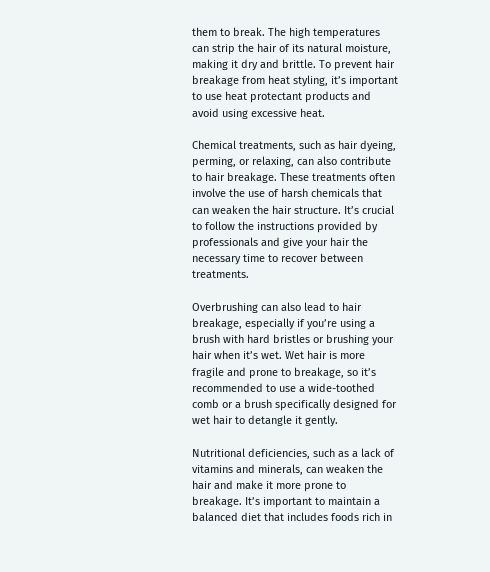them to break. The high temperatures can strip the hair of its natural moisture, making it dry and brittle. To prevent hair breakage from heat styling, it’s important to use heat protectant products and avoid using excessive heat.

Chemical treatments, such as hair dyeing, perming, or relaxing, can also contribute to hair breakage. These treatments often involve the use of harsh chemicals that can weaken the hair structure. It’s crucial to follow the instructions provided by professionals and give your hair the necessary time to recover between treatments.

Overbrushing can also lead to hair breakage, especially if you’re using a brush with hard bristles or brushing your hair when it’s wet. Wet hair is more fragile and prone to breakage, so it’s recommended to use a wide-toothed comb or a brush specifically designed for wet hair to detangle it gently.

Nutritional deficiencies, such as a lack of vitamins and minerals, can weaken the hair and make it more prone to breakage. It’s important to maintain a balanced diet that includes foods rich in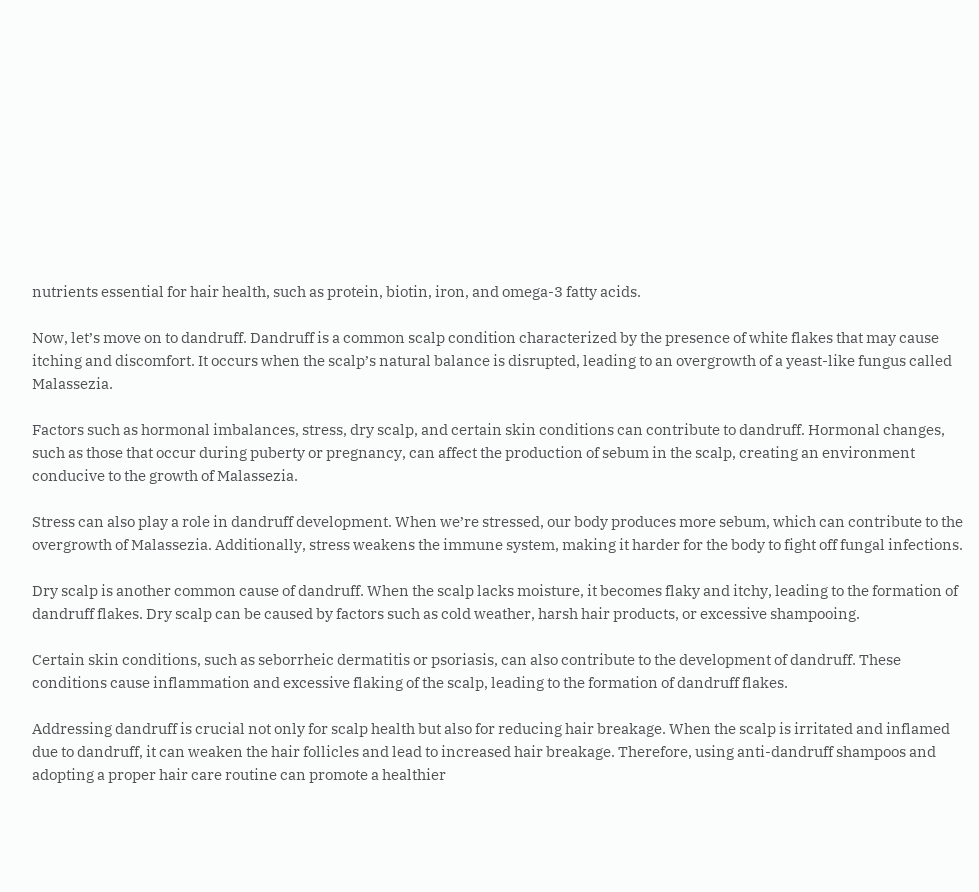nutrients essential for hair health, such as protein, biotin, iron, and omega-3 fatty acids.

Now, let’s move on to dandruff. Dandruff is a common scalp condition characterized by the presence of white flakes that may cause itching and discomfort. It occurs when the scalp’s natural balance is disrupted, leading to an overgrowth of a yeast-like fungus called Malassezia.

Factors such as hormonal imbalances, stress, dry scalp, and certain skin conditions can contribute to dandruff. Hormonal changes, such as those that occur during puberty or pregnancy, can affect the production of sebum in the scalp, creating an environment conducive to the growth of Malassezia.

Stress can also play a role in dandruff development. When we’re stressed, our body produces more sebum, which can contribute to the overgrowth of Malassezia. Additionally, stress weakens the immune system, making it harder for the body to fight off fungal infections.

Dry scalp is another common cause of dandruff. When the scalp lacks moisture, it becomes flaky and itchy, leading to the formation of dandruff flakes. Dry scalp can be caused by factors such as cold weather, harsh hair products, or excessive shampooing.

Certain skin conditions, such as seborrheic dermatitis or psoriasis, can also contribute to the development of dandruff. These conditions cause inflammation and excessive flaking of the scalp, leading to the formation of dandruff flakes.

Addressing dandruff is crucial not only for scalp health but also for reducing hair breakage. When the scalp is irritated and inflamed due to dandruff, it can weaken the hair follicles and lead to increased hair breakage. Therefore, using anti-dandruff shampoos and adopting a proper hair care routine can promote a healthier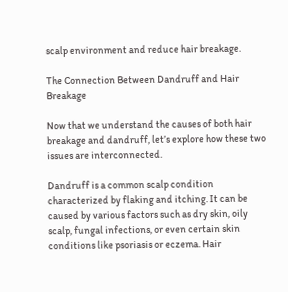scalp environment and reduce hair breakage.

The Connection Between Dandruff and Hair Breakage

Now that we understand the causes of both hair breakage and dandruff, let’s explore how these two issues are interconnected.

Dandruff is a common scalp condition characterized by flaking and itching. It can be caused by various factors such as dry skin, oily scalp, fungal infections, or even certain skin conditions like psoriasis or eczema. Hair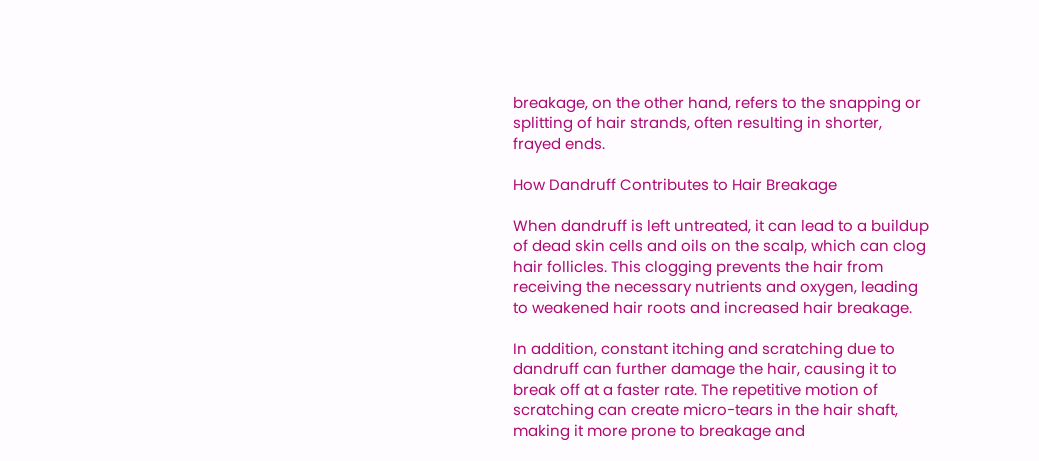breakage, on the other hand, refers to the snapping or splitting of hair strands, often resulting in shorter, frayed ends.

How Dandruff Contributes to Hair Breakage

When dandruff is left untreated, it can lead to a buildup of dead skin cells and oils on the scalp, which can clog hair follicles. This clogging prevents the hair from receiving the necessary nutrients and oxygen, leading to weakened hair roots and increased hair breakage.

In addition, constant itching and scratching due to dandruff can further damage the hair, causing it to break off at a faster rate. The repetitive motion of scratching can create micro-tears in the hair shaft, making it more prone to breakage and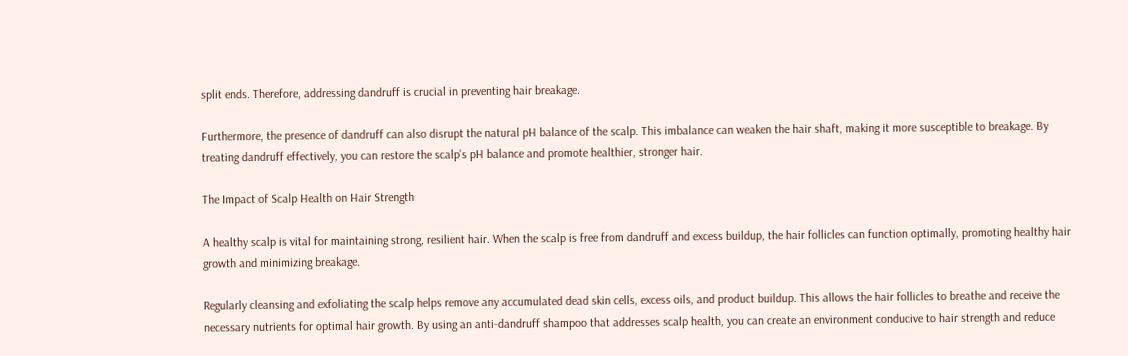split ends. Therefore, addressing dandruff is crucial in preventing hair breakage.

Furthermore, the presence of dandruff can also disrupt the natural pH balance of the scalp. This imbalance can weaken the hair shaft, making it more susceptible to breakage. By treating dandruff effectively, you can restore the scalp’s pH balance and promote healthier, stronger hair.

The Impact of Scalp Health on Hair Strength

A healthy scalp is vital for maintaining strong, resilient hair. When the scalp is free from dandruff and excess buildup, the hair follicles can function optimally, promoting healthy hair growth and minimizing breakage.

Regularly cleansing and exfoliating the scalp helps remove any accumulated dead skin cells, excess oils, and product buildup. This allows the hair follicles to breathe and receive the necessary nutrients for optimal hair growth. By using an anti-dandruff shampoo that addresses scalp health, you can create an environment conducive to hair strength and reduce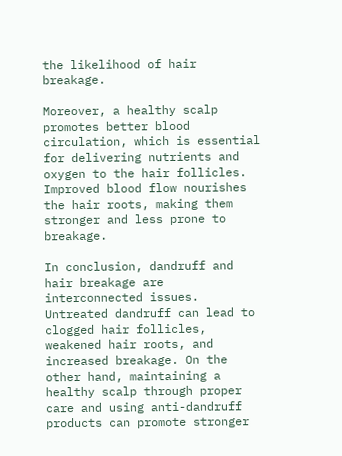the likelihood of hair breakage.

Moreover, a healthy scalp promotes better blood circulation, which is essential for delivering nutrients and oxygen to the hair follicles. Improved blood flow nourishes the hair roots, making them stronger and less prone to breakage.

In conclusion, dandruff and hair breakage are interconnected issues. Untreated dandruff can lead to clogged hair follicles, weakened hair roots, and increased breakage. On the other hand, maintaining a healthy scalp through proper care and using anti-dandruff products can promote stronger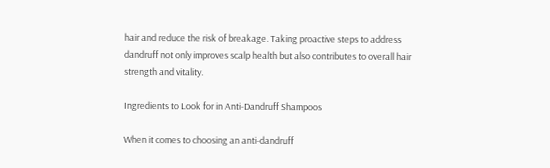hair and reduce the risk of breakage. Taking proactive steps to address dandruff not only improves scalp health but also contributes to overall hair strength and vitality.

Ingredients to Look for in Anti-Dandruff Shampoos

When it comes to choosing an anti-dandruff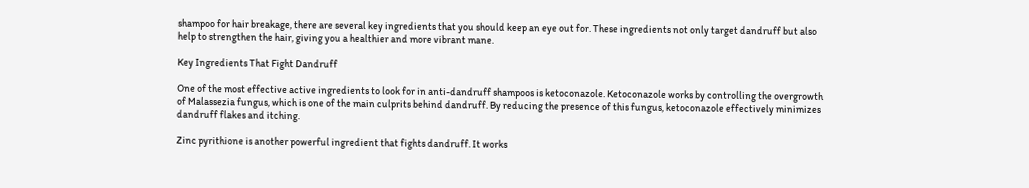shampoo for hair breakage, there are several key ingredients that you should keep an eye out for. These ingredients not only target dandruff but also help to strengthen the hair, giving you a healthier and more vibrant mane.

Key Ingredients That Fight Dandruff

One of the most effective active ingredients to look for in anti-dandruff shampoos is ketoconazole. Ketoconazole works by controlling the overgrowth of Malassezia fungus, which is one of the main culprits behind dandruff. By reducing the presence of this fungus, ketoconazole effectively minimizes dandruff flakes and itching.

Zinc pyrithione is another powerful ingredient that fights dandruff. It works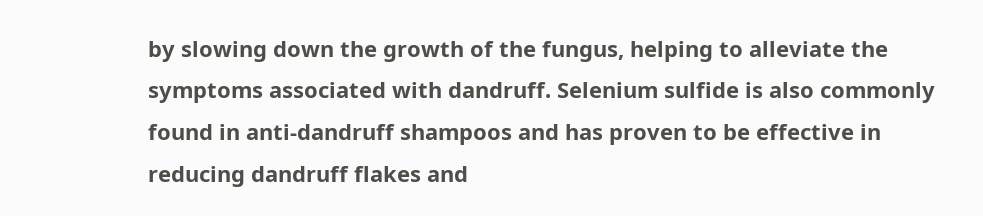by slowing down the growth of the fungus, helping to alleviate the symptoms associated with dandruff. Selenium sulfide is also commonly found in anti-dandruff shampoos and has proven to be effective in reducing dandruff flakes and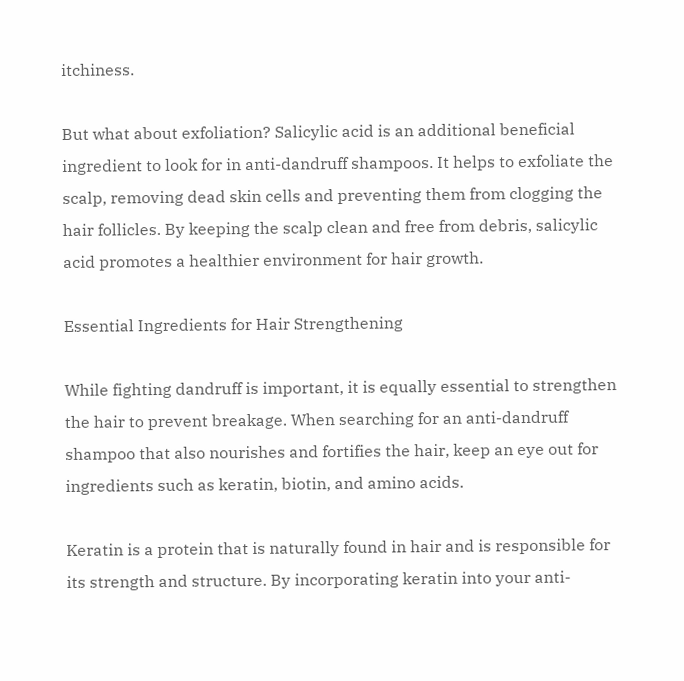itchiness.

But what about exfoliation? Salicylic acid is an additional beneficial ingredient to look for in anti-dandruff shampoos. It helps to exfoliate the scalp, removing dead skin cells and preventing them from clogging the hair follicles. By keeping the scalp clean and free from debris, salicylic acid promotes a healthier environment for hair growth.

Essential Ingredients for Hair Strengthening

While fighting dandruff is important, it is equally essential to strengthen the hair to prevent breakage. When searching for an anti-dandruff shampoo that also nourishes and fortifies the hair, keep an eye out for ingredients such as keratin, biotin, and amino acids.

Keratin is a protein that is naturally found in hair and is responsible for its strength and structure. By incorporating keratin into your anti-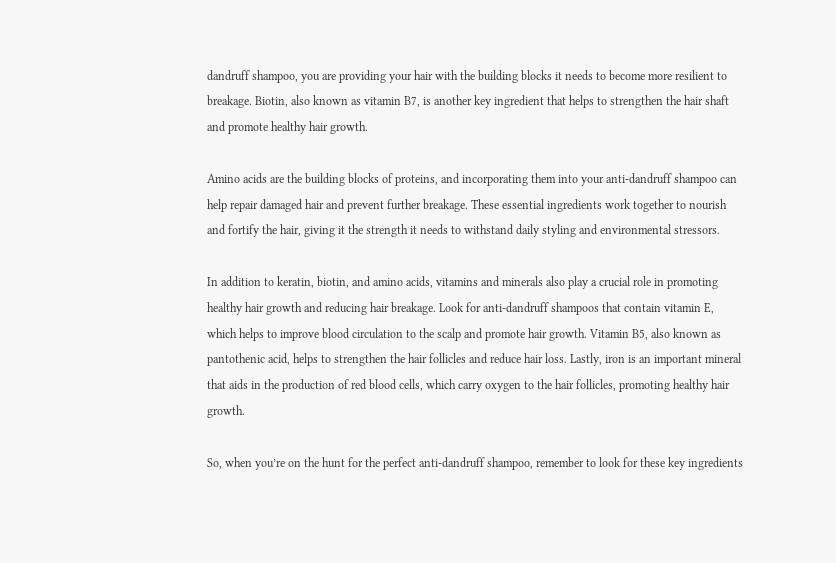dandruff shampoo, you are providing your hair with the building blocks it needs to become more resilient to breakage. Biotin, also known as vitamin B7, is another key ingredient that helps to strengthen the hair shaft and promote healthy hair growth.

Amino acids are the building blocks of proteins, and incorporating them into your anti-dandruff shampoo can help repair damaged hair and prevent further breakage. These essential ingredients work together to nourish and fortify the hair, giving it the strength it needs to withstand daily styling and environmental stressors.

In addition to keratin, biotin, and amino acids, vitamins and minerals also play a crucial role in promoting healthy hair growth and reducing hair breakage. Look for anti-dandruff shampoos that contain vitamin E, which helps to improve blood circulation to the scalp and promote hair growth. Vitamin B5, also known as pantothenic acid, helps to strengthen the hair follicles and reduce hair loss. Lastly, iron is an important mineral that aids in the production of red blood cells, which carry oxygen to the hair follicles, promoting healthy hair growth.

So, when you’re on the hunt for the perfect anti-dandruff shampoo, remember to look for these key ingredients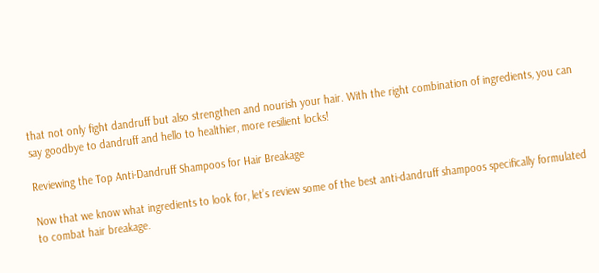that not only fight dandruff but also strengthen and nourish your hair. With the right combination of ingredients, you can say goodbye to dandruff and hello to healthier, more resilient locks!

Reviewing the Top Anti-Dandruff Shampoos for Hair Breakage

Now that we know what ingredients to look for, let’s review some of the best anti-dandruff shampoos specifically formulated to combat hair breakage.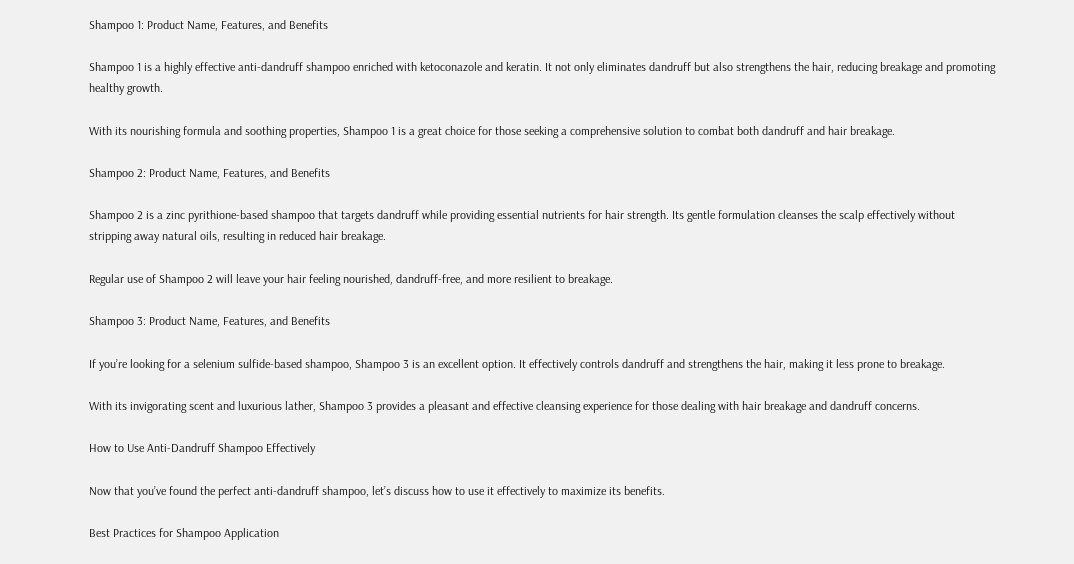Shampoo 1: Product Name, Features, and Benefits

Shampoo 1 is a highly effective anti-dandruff shampoo enriched with ketoconazole and keratin. It not only eliminates dandruff but also strengthens the hair, reducing breakage and promoting healthy growth.

With its nourishing formula and soothing properties, Shampoo 1 is a great choice for those seeking a comprehensive solution to combat both dandruff and hair breakage.

Shampoo 2: Product Name, Features, and Benefits

Shampoo 2 is a zinc pyrithione-based shampoo that targets dandruff while providing essential nutrients for hair strength. Its gentle formulation cleanses the scalp effectively without stripping away natural oils, resulting in reduced hair breakage.

Regular use of Shampoo 2 will leave your hair feeling nourished, dandruff-free, and more resilient to breakage.

Shampoo 3: Product Name, Features, and Benefits

If you’re looking for a selenium sulfide-based shampoo, Shampoo 3 is an excellent option. It effectively controls dandruff and strengthens the hair, making it less prone to breakage.

With its invigorating scent and luxurious lather, Shampoo 3 provides a pleasant and effective cleansing experience for those dealing with hair breakage and dandruff concerns.

How to Use Anti-Dandruff Shampoo Effectively

Now that you’ve found the perfect anti-dandruff shampoo, let’s discuss how to use it effectively to maximize its benefits.

Best Practices for Shampoo Application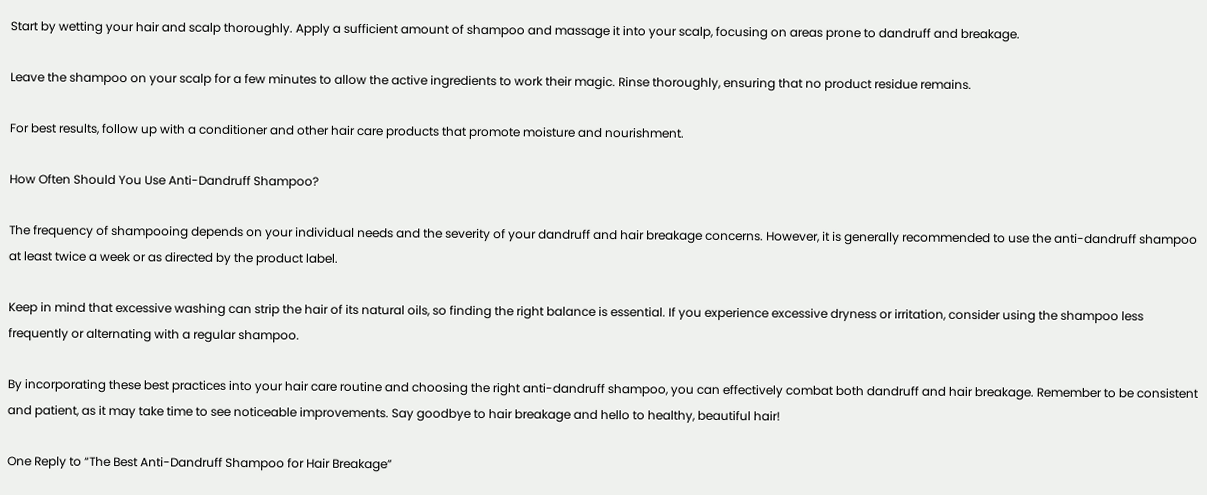Start by wetting your hair and scalp thoroughly. Apply a sufficient amount of shampoo and massage it into your scalp, focusing on areas prone to dandruff and breakage.

Leave the shampoo on your scalp for a few minutes to allow the active ingredients to work their magic. Rinse thoroughly, ensuring that no product residue remains.

For best results, follow up with a conditioner and other hair care products that promote moisture and nourishment.

How Often Should You Use Anti-Dandruff Shampoo?

The frequency of shampooing depends on your individual needs and the severity of your dandruff and hair breakage concerns. However, it is generally recommended to use the anti-dandruff shampoo at least twice a week or as directed by the product label.

Keep in mind that excessive washing can strip the hair of its natural oils, so finding the right balance is essential. If you experience excessive dryness or irritation, consider using the shampoo less frequently or alternating with a regular shampoo.

By incorporating these best practices into your hair care routine and choosing the right anti-dandruff shampoo, you can effectively combat both dandruff and hair breakage. Remember to be consistent and patient, as it may take time to see noticeable improvements. Say goodbye to hair breakage and hello to healthy, beautiful hair!

One Reply to “The Best Anti-Dandruff Shampoo for Hair Breakage”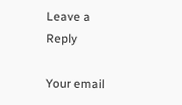Leave a Reply

Your email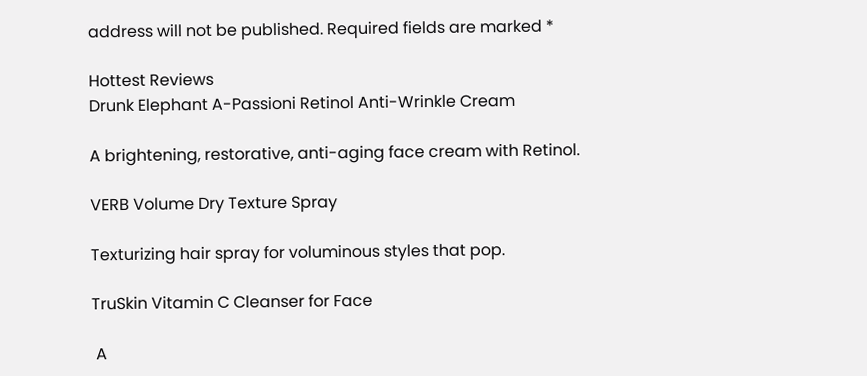address will not be published. Required fields are marked *

Hottest Reviews
Drunk Elephant A-Passioni Retinol Anti-Wrinkle Cream

A brightening, restorative, anti-aging face cream with Retinol.

VERB Volume Dry Texture Spray

Texturizing hair spray for voluminous styles that pop.

TruSkin Vitamin C Cleanser for Face

 A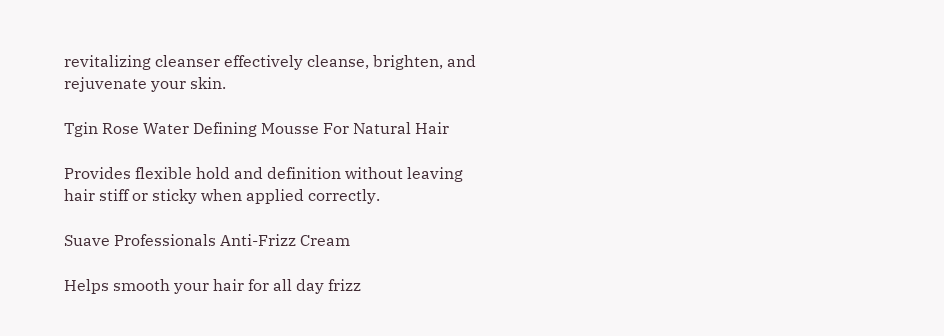revitalizing cleanser effectively cleanse, brighten, and rejuvenate your skin.

Tgin Rose Water Defining Mousse For Natural Hair

Provides flexible hold and definition without leaving hair stiff or sticky when applied correctly.

Suave Professionals Anti-Frizz Cream

Helps smooth your hair for all day frizz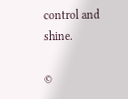control and shine.

©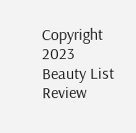Copyright 2023 Beauty List Review